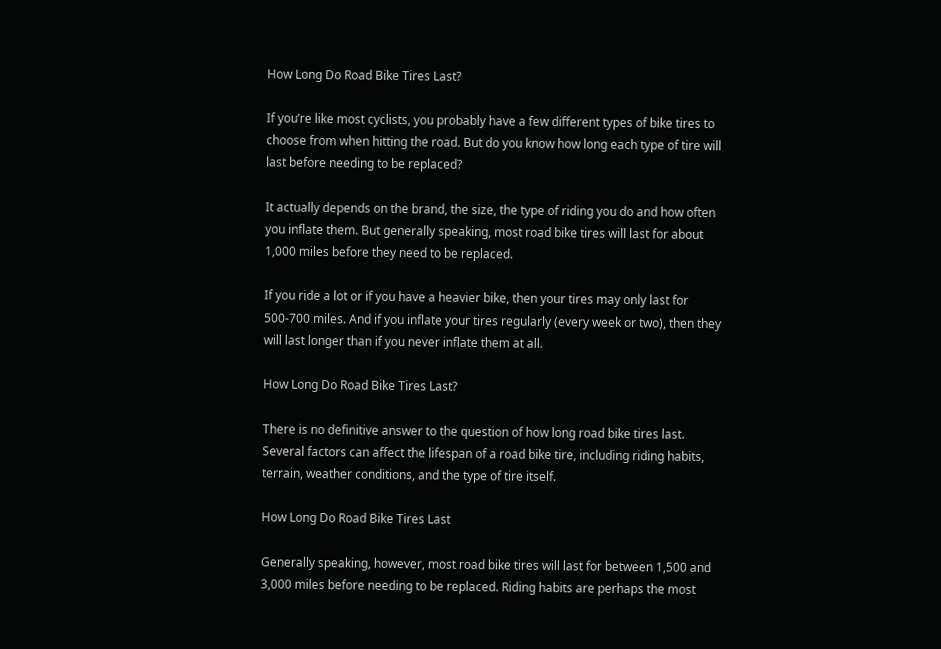How Long Do Road Bike Tires Last?

If you’re like most cyclists, you probably have a few different types of bike tires to choose from when hitting the road. But do you know how long each type of tire will last before needing to be replaced?

It actually depends on the brand, the size, the type of riding you do and how often you inflate them. But generally speaking, most road bike tires will last for about 1,000 miles before they need to be replaced.

If you ride a lot or if you have a heavier bike, then your tires may only last for 500-700 miles. And if you inflate your tires regularly (every week or two), then they will last longer than if you never inflate them at all.

How Long Do Road Bike Tires Last?

There is no definitive answer to the question of how long road bike tires last. Several factors can affect the lifespan of a road bike tire, including riding habits, terrain, weather conditions, and the type of tire itself.

How Long Do Road Bike Tires Last

Generally speaking, however, most road bike tires will last for between 1,500 and 3,000 miles before needing to be replaced. Riding habits are perhaps the most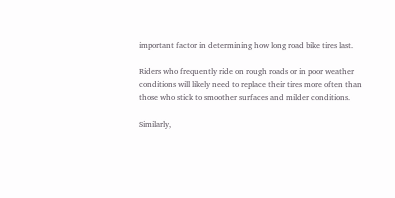important factor in determining how long road bike tires last.

Riders who frequently ride on rough roads or in poor weather conditions will likely need to replace their tires more often than those who stick to smoother surfaces and milder conditions.

Similarly,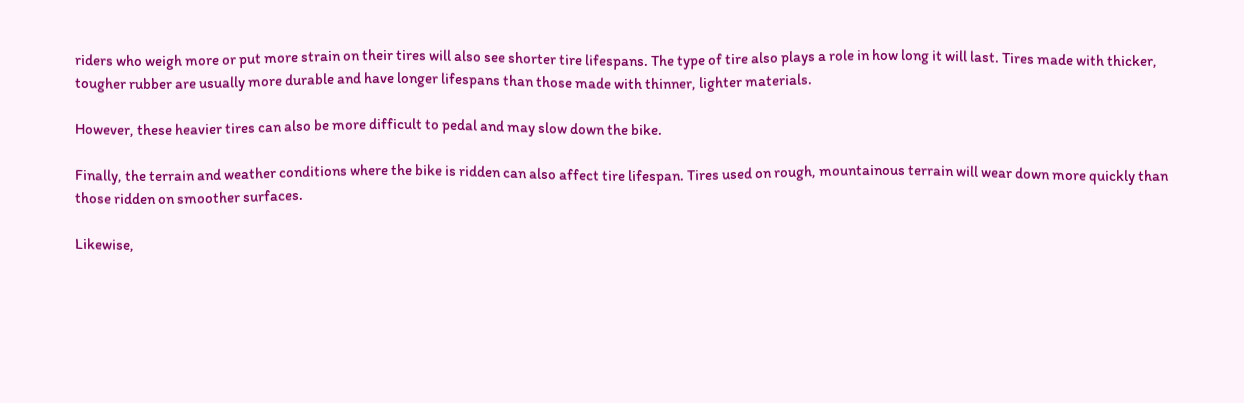riders who weigh more or put more strain on their tires will also see shorter tire lifespans. The type of tire also plays a role in how long it will last. Tires made with thicker, tougher rubber are usually more durable and have longer lifespans than those made with thinner, lighter materials.

However, these heavier tires can also be more difficult to pedal and may slow down the bike.

Finally, the terrain and weather conditions where the bike is ridden can also affect tire lifespan. Tires used on rough, mountainous terrain will wear down more quickly than those ridden on smoother surfaces.

Likewise,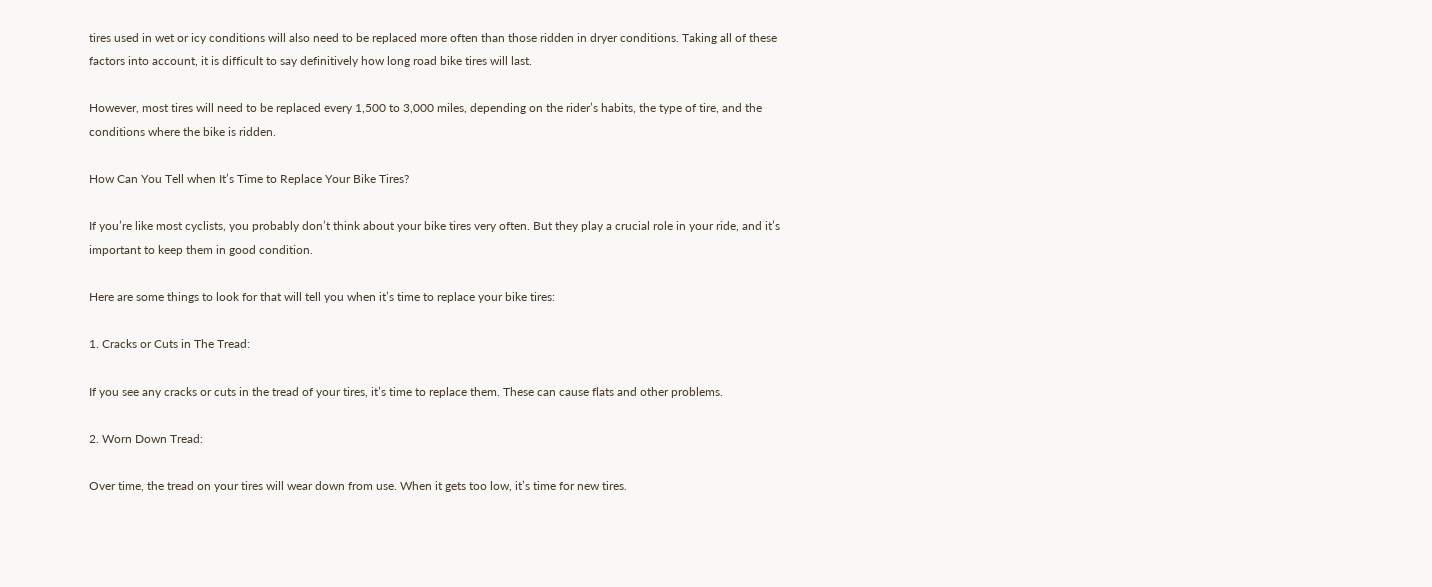tires used in wet or icy conditions will also need to be replaced more often than those ridden in dryer conditions. Taking all of these factors into account, it is difficult to say definitively how long road bike tires will last.

However, most tires will need to be replaced every 1,500 to 3,000 miles, depending on the rider’s habits, the type of tire, and the conditions where the bike is ridden.

How Can You Tell when It’s Time to Replace Your Bike Tires?

If you’re like most cyclists, you probably don’t think about your bike tires very often. But they play a crucial role in your ride, and it’s important to keep them in good condition.

Here are some things to look for that will tell you when it’s time to replace your bike tires:

1. Cracks or Cuts in The Tread:

If you see any cracks or cuts in the tread of your tires, it’s time to replace them. These can cause flats and other problems.

2. Worn Down Tread:

Over time, the tread on your tires will wear down from use. When it gets too low, it’s time for new tires.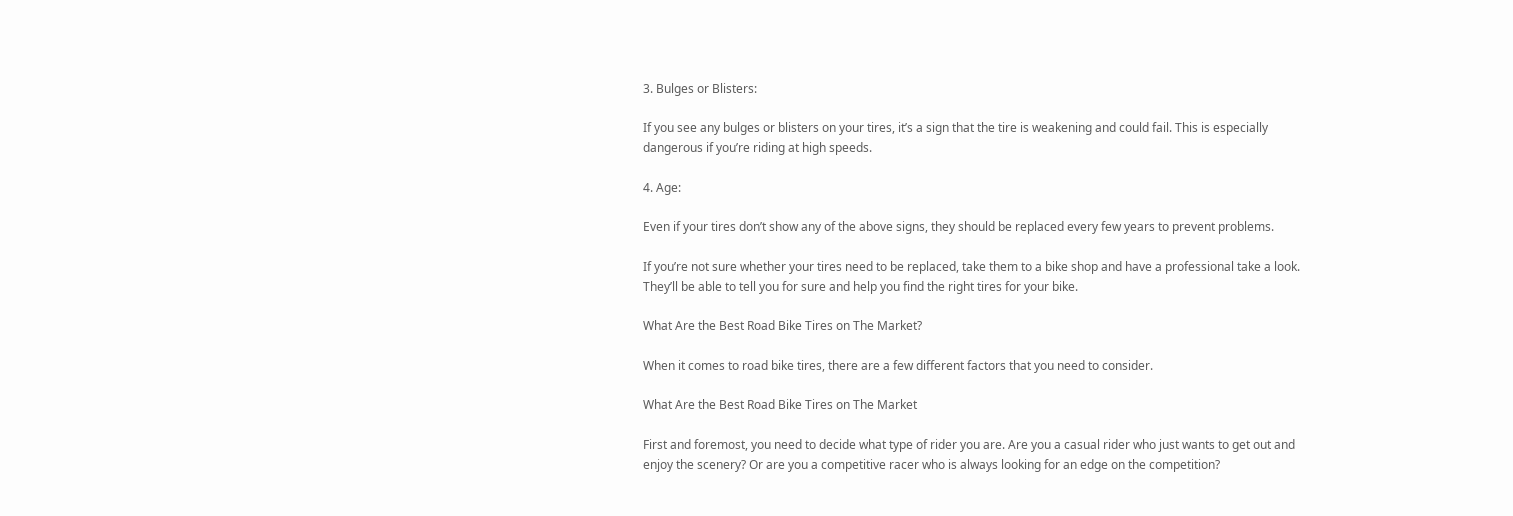3. Bulges or Blisters:

If you see any bulges or blisters on your tires, it’s a sign that the tire is weakening and could fail. This is especially dangerous if you’re riding at high speeds.

4. Age:

Even if your tires don’t show any of the above signs, they should be replaced every few years to prevent problems.

If you’re not sure whether your tires need to be replaced, take them to a bike shop and have a professional take a look. They’ll be able to tell you for sure and help you find the right tires for your bike.

What Are the Best Road Bike Tires on The Market?

When it comes to road bike tires, there are a few different factors that you need to consider.

What Are the Best Road Bike Tires on The Market

First and foremost, you need to decide what type of rider you are. Are you a casual rider who just wants to get out and enjoy the scenery? Or are you a competitive racer who is always looking for an edge on the competition?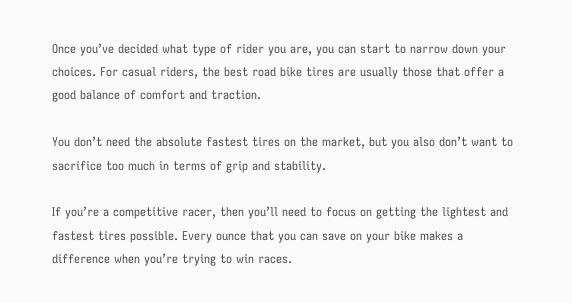Once you’ve decided what type of rider you are, you can start to narrow down your choices. For casual riders, the best road bike tires are usually those that offer a good balance of comfort and traction.

You don’t need the absolute fastest tires on the market, but you also don’t want to sacrifice too much in terms of grip and stability.

If you’re a competitive racer, then you’ll need to focus on getting the lightest and fastest tires possible. Every ounce that you can save on your bike makes a difference when you’re trying to win races.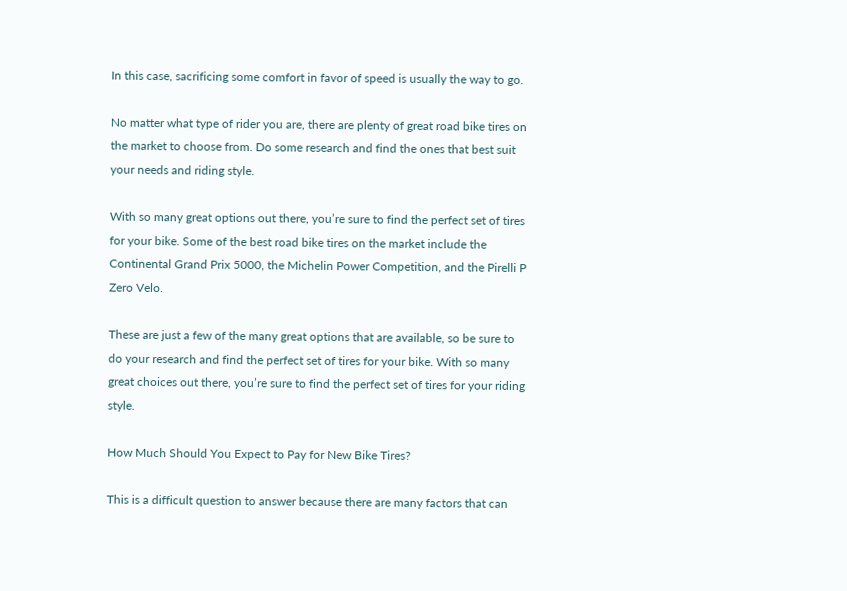In this case, sacrificing some comfort in favor of speed is usually the way to go.

No matter what type of rider you are, there are plenty of great road bike tires on the market to choose from. Do some research and find the ones that best suit your needs and riding style.

With so many great options out there, you’re sure to find the perfect set of tires for your bike. Some of the best road bike tires on the market include the Continental Grand Prix 5000, the Michelin Power Competition, and the Pirelli P Zero Velo.

These are just a few of the many great options that are available, so be sure to do your research and find the perfect set of tires for your bike. With so many great choices out there, you’re sure to find the perfect set of tires for your riding style.

How Much Should You Expect to Pay for New Bike Tires?

This is a difficult question to answer because there are many factors that can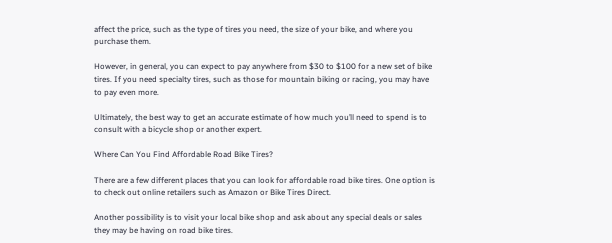affect the price, such as the type of tires you need, the size of your bike, and where you purchase them.

However, in general, you can expect to pay anywhere from $30 to $100 for a new set of bike tires. If you need specialty tires, such as those for mountain biking or racing, you may have to pay even more.

Ultimately, the best way to get an accurate estimate of how much you’ll need to spend is to consult with a bicycle shop or another expert.

Where Can You Find Affordable Road Bike Tires?

There are a few different places that you can look for affordable road bike tires. One option is to check out online retailers such as Amazon or Bike Tires Direct.

Another possibility is to visit your local bike shop and ask about any special deals or sales they may be having on road bike tires.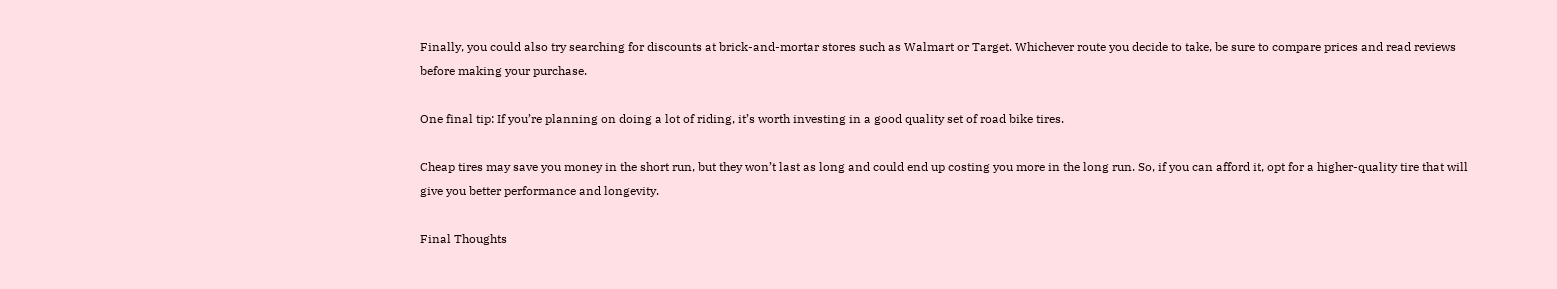Finally, you could also try searching for discounts at brick-and-mortar stores such as Walmart or Target. Whichever route you decide to take, be sure to compare prices and read reviews before making your purchase.

One final tip: If you’re planning on doing a lot of riding, it’s worth investing in a good quality set of road bike tires.

Cheap tires may save you money in the short run, but they won’t last as long and could end up costing you more in the long run. So, if you can afford it, opt for a higher-quality tire that will give you better performance and longevity.

Final Thoughts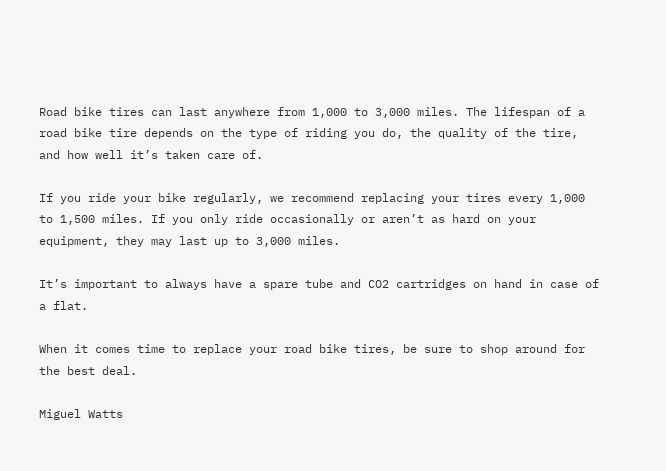Road bike tires can last anywhere from 1,000 to 3,000 miles. The lifespan of a road bike tire depends on the type of riding you do, the quality of the tire, and how well it’s taken care of.

If you ride your bike regularly, we recommend replacing your tires every 1,000 to 1,500 miles. If you only ride occasionally or aren’t as hard on your equipment, they may last up to 3,000 miles.

It’s important to always have a spare tube and CO2 cartridges on hand in case of a flat.

When it comes time to replace your road bike tires, be sure to shop around for the best deal.

Miguel Watts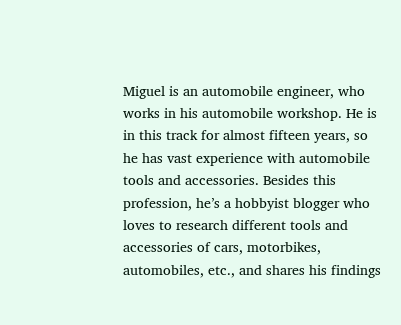Miguel is an automobile engineer, who works in his automobile workshop. He is in this track for almost fifteen years, so he has vast experience with automobile tools and accessories. Besides this profession, he’s a hobbyist blogger who loves to research different tools and accessories of cars, motorbikes, automobiles, etc., and shares his findings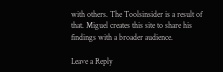with others. The Toolsinsider is a result of that. Miguel creates this site to share his findings with a broader audience.

Leave a Reply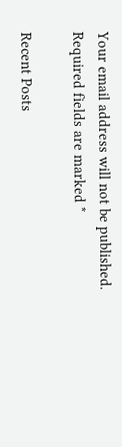Your email address will not be published. Required fields are marked *

Recent Posts